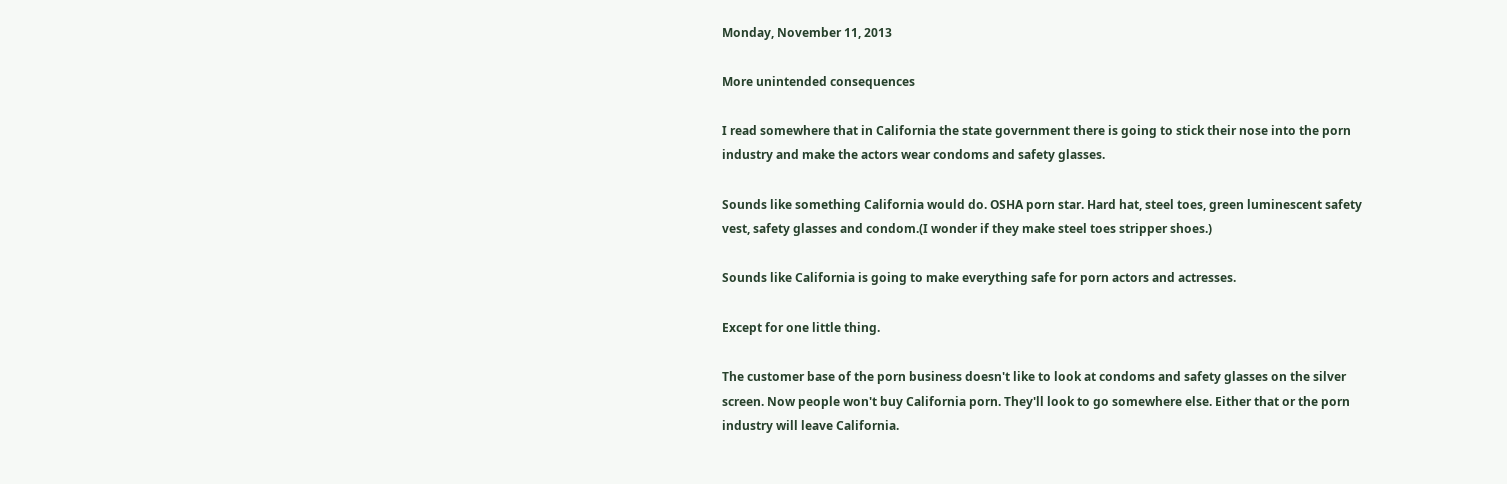Monday, November 11, 2013

More unintended consequences

I read somewhere that in California the state government there is going to stick their nose into the porn industry and make the actors wear condoms and safety glasses.

Sounds like something California would do. OSHA porn star. Hard hat, steel toes, green luminescent safety vest, safety glasses and condom.(I wonder if they make steel toes stripper shoes.)

Sounds like California is going to make everything safe for porn actors and actresses.

Except for one little thing.

The customer base of the porn business doesn't like to look at condoms and safety glasses on the silver screen. Now people won't buy California porn. They'll look to go somewhere else. Either that or the porn industry will leave California.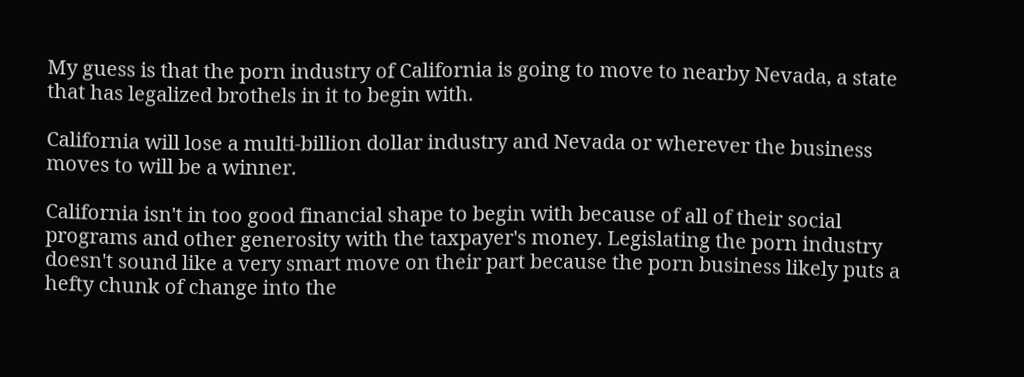My guess is that the porn industry of California is going to move to nearby Nevada, a state that has legalized brothels in it to begin with.

California will lose a multi-billion dollar industry and Nevada or wherever the business moves to will be a winner.

California isn't in too good financial shape to begin with because of all of their social programs and other generosity with the taxpayer's money. Legislating the porn industry doesn't sound like a very smart move on their part because the porn business likely puts a hefty chunk of change into the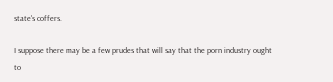state's coffers.

I suppose there may be a few prudes that will say that the porn industry ought to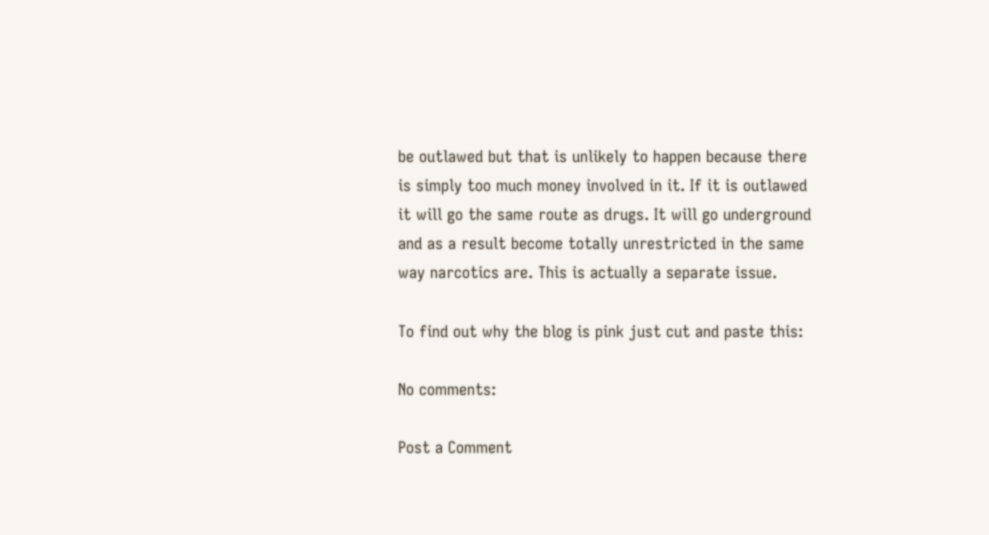be outlawed but that is unlikely to happen because there is simply too much money involved in it. If it is outlawed it will go the same route as drugs. It will go underground and as a result become totally unrestricted in the same way narcotics are. This is actually a separate issue.

To find out why the blog is pink just cut and paste this:

No comments:

Post a Comment